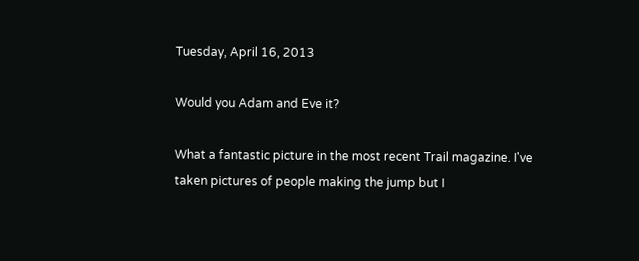Tuesday, April 16, 2013

Would you Adam and Eve it?

What a fantastic picture in the most recent Trail magazine. I've taken pictures of people making the jump but I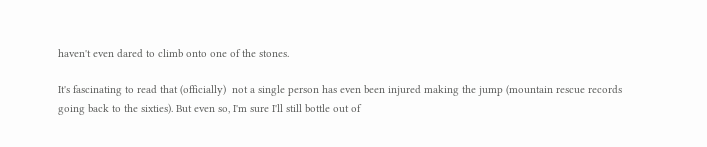haven't even dared to climb onto one of the stones.

It's fascinating to read that (officially)  not a single person has even been injured making the jump (mountain rescue records going back to the sixties). But even so, I'm sure I'll still bottle out of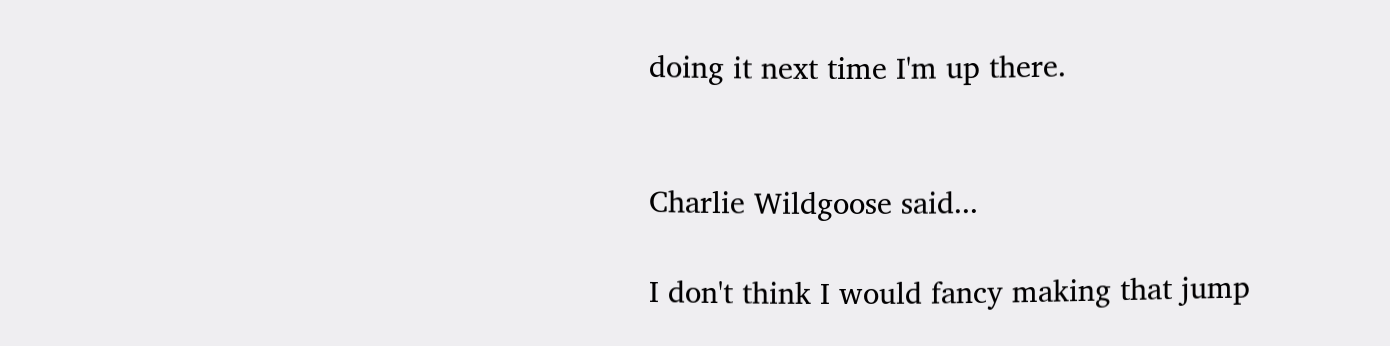doing it next time I'm up there.


Charlie Wildgoose said...

I don't think I would fancy making that jump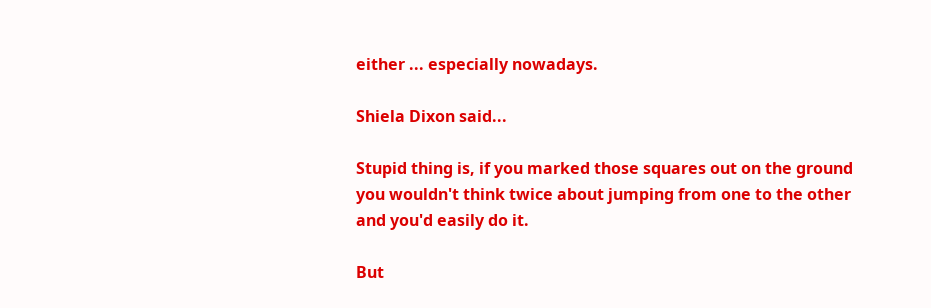either ... especially nowadays.

Shiela Dixon said...

Stupid thing is, if you marked those squares out on the ground you wouldn't think twice about jumping from one to the other and you'd easily do it.

But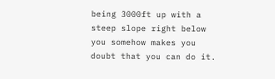being 3000ft up with a steep slope right below you somehow makes you doubt that you can do it.